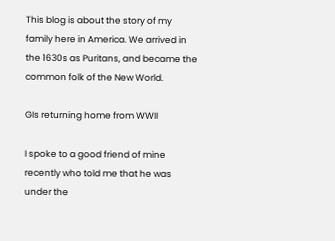This blog is about the story of my family here in America. We arrived in the 1630s as Puritans, and became the common folk of the New World.

GIs returning home from WWII

I spoke to a good friend of mine recently who told me that he was under the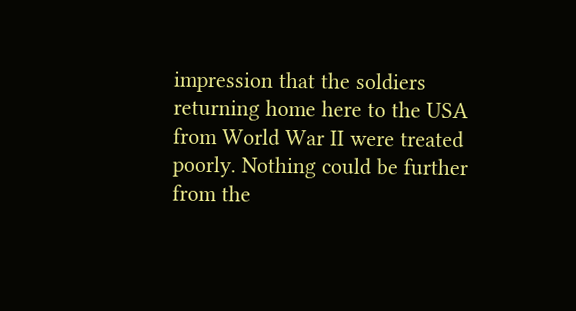impression that the soldiers returning home here to the USA from World War II were treated poorly. Nothing could be further from the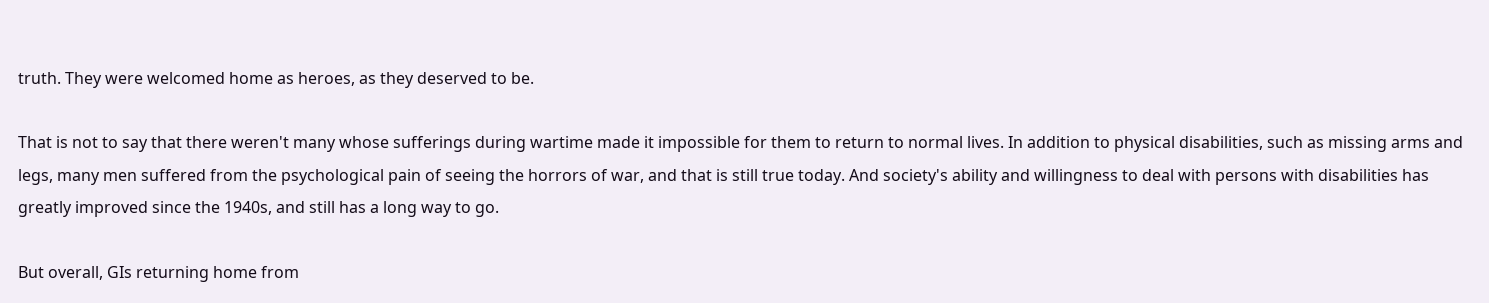truth. They were welcomed home as heroes, as they deserved to be.

That is not to say that there weren't many whose sufferings during wartime made it impossible for them to return to normal lives. In addition to physical disabilities, such as missing arms and legs, many men suffered from the psychological pain of seeing the horrors of war, and that is still true today. And society's ability and willingness to deal with persons with disabilities has greatly improved since the 1940s, and still has a long way to go.

But overall, GIs returning home from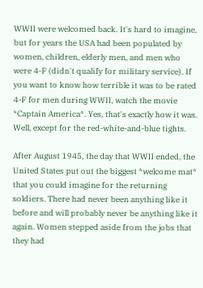WWII were welcomed back. It's hard to imagine, but for years the USA had been populated by women, children, elderly men, and men who were 4-F (didn't qualify for military service). If you want to know how terrible it was to be rated 4-F for men during WWII, watch the movie *Captain America*. Yes, that's exactly how it was. Well, except for the red-white-and-blue tights.

After August 1945, the day that WWII ended, the United States put out the biggest *welcome mat* that you could imagine for the returning soldiers. There had never been anything like it before and will probably never be anything like it again. Women stepped aside from the jobs that they had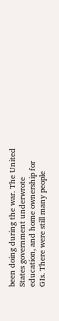been doing during the war. The United States government underwrote education, and home ownership for GIs. There were still many people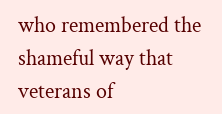who remembered the shameful way that veterans of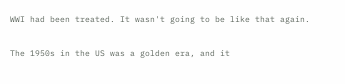WWI had been treated. It wasn't going to be like that again.

The 1950s in the US was a golden era, and it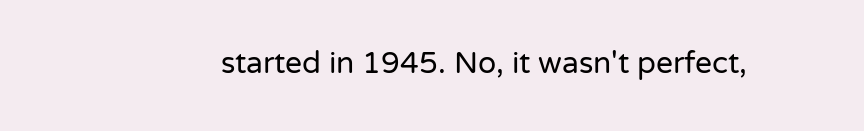started in 1945. No, it wasn't perfect,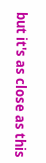but it's as close as this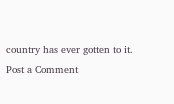country has ever gotten to it.
Post a Comment